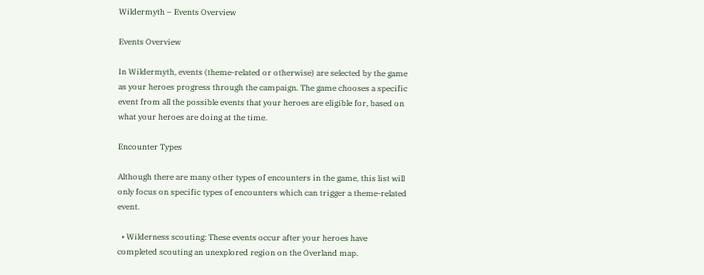Wildermyth – Events Overview

Events Overview

In Wildermyth, events (theme-related or otherwise) are selected by the game as your heroes progress through the campaign. The game chooses a specific event from all the possible events that your heroes are eligible for, based on what your heroes are doing at the time.

Encounter Types

Although there are many other types of encounters in the game, this list will only focus on specific types of encounters which can trigger a theme-related event.

  • Wilderness scouting: These events occur after your heroes have completed scouting an unexplored region on the Overland map.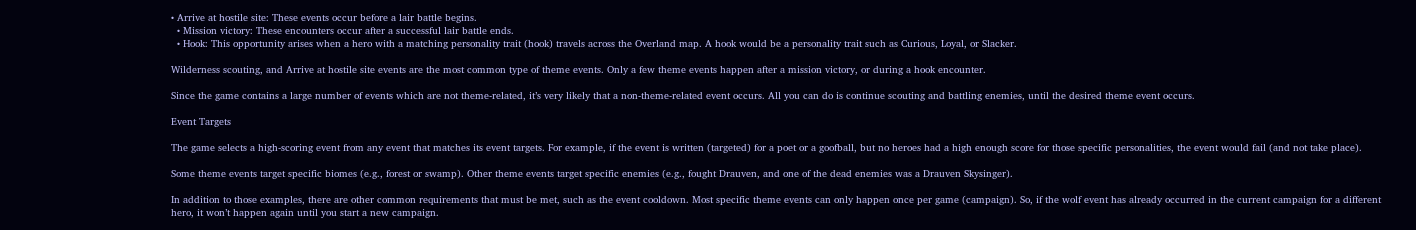• Arrive at hostile site: These events occur before a lair battle begins.
  • Mission victory: These encounters occur after a successful lair battle ends.
  • Hook: This opportunity arises when a hero with a matching personality trait (hook) travels across the Overland map. A hook would be a personality trait such as Curious, Loyal, or Slacker.

Wilderness scouting, and Arrive at hostile site events are the most common type of theme events. Only a few theme events happen after a mission victory, or during a hook encounter.

Since the game contains a large number of events which are not theme-related, it’s very likely that a non-theme-related event occurs. All you can do is continue scouting and battling enemies, until the desired theme event occurs.

Event Targets

The game selects a high-scoring event from any event that matches its event targets. For example, if the event is written (targeted) for a poet or a goofball, but no heroes had a high enough score for those specific personalities, the event would fail (and not take place).

Some theme events target specific biomes (e.g., forest or swamp). Other theme events target specific enemies (e.g., fought Drauven, and one of the dead enemies was a Drauven Skysinger).

In addition to those examples, there are other common requirements that must be met, such as the event cooldown. Most specific theme events can only happen once per game (campaign). So, if the wolf event has already occurred in the current campaign for a different hero, it won’t happen again until you start a new campaign.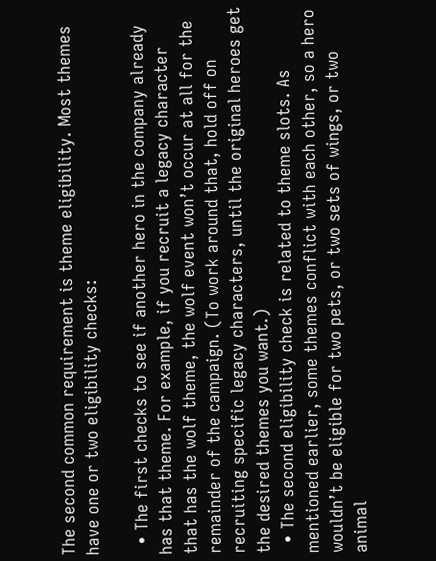The second common requirement is theme eligibility. Most themes have one or two eligibility checks:

  • The first checks to see if another hero in the company already has that theme. For example, if you recruit a legacy character that has the wolf theme, the wolf event won’t occur at all for the remainder of the campaign. (To work around that, hold off on recruiting specific legacy characters, until the original heroes get the desired themes you want.)
  • The second eligibility check is related to theme slots. As mentioned earlier, some themes conflict with each other, so a hero wouldn’t be eligible for two pets, or two sets of wings, or two animal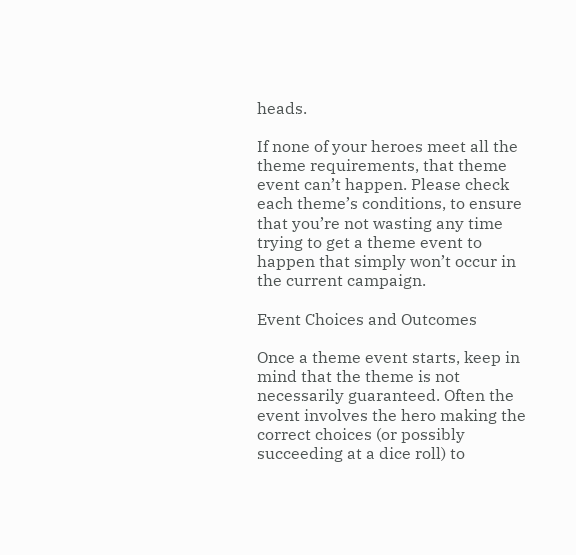heads.

If none of your heroes meet all the theme requirements, that theme event can’t happen. Please check each theme’s conditions, to ensure that you’re not wasting any time trying to get a theme event to happen that simply won’t occur in the current campaign.

Event Choices and Outcomes

Once a theme event starts, keep in mind that the theme is not necessarily guaranteed. Often the event involves the hero making the correct choices (or possibly succeeding at a dice roll) to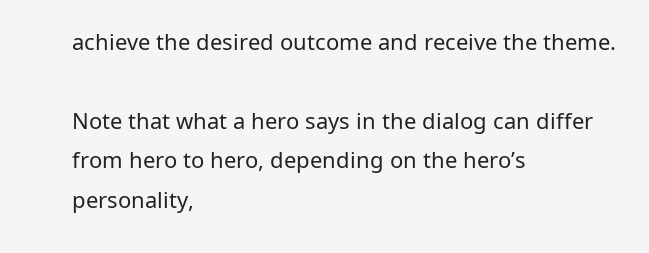achieve the desired outcome and receive the theme.

Note that what a hero says in the dialog can differ from hero to hero, depending on the hero’s personality,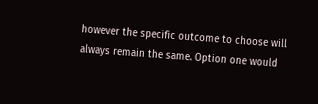however the specific outcome to choose will always remain the same. Option one would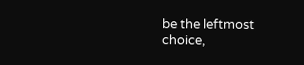be the leftmost choice,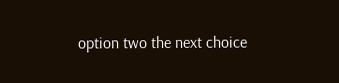option two the next choice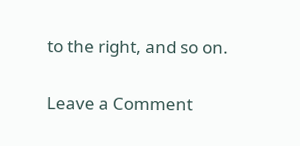to the right, and so on.

Leave a Comment